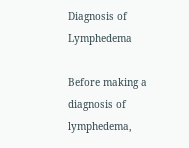Diagnosis of Lymphedema

Before making a diagnosis of lymphedema,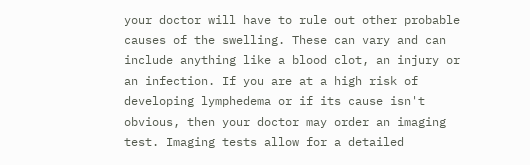your doctor will have to rule out other probable causes of the swelling. These can vary and can include anything like a blood clot, an injury or an infection. If you are at a high risk of developing lymphedema or if its cause isn't obvious, then your doctor may order an imaging test. Imaging tests allow for a detailed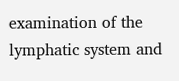examination of the lymphatic system and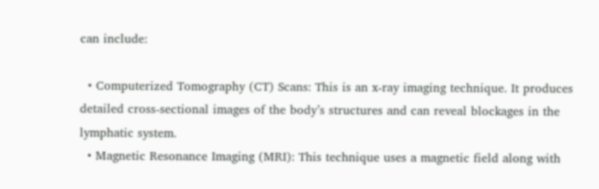can include:

  • Computerized Tomography (CT) Scans: This is an x-ray imaging technique. It produces detailed cross-sectional images of the body’s structures and can reveal blockages in the lymphatic system.
  • Magnetic Resonance Imaging (MRI): This technique uses a magnetic field along with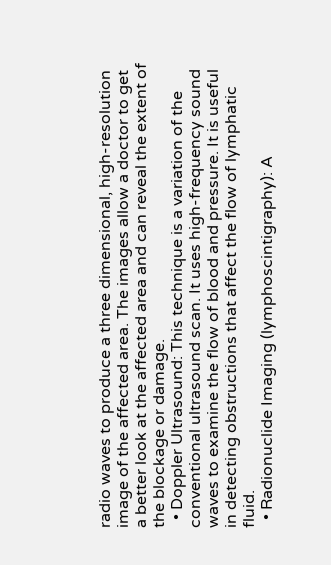radio waves to produce a three dimensional, high-resolution image of the affected area. The images allow a doctor to get a better look at the affected area and can reveal the extent of the blockage or damage.
  • Doppler Ultrasound: This technique is a variation of the conventional ultrasound scan. It uses high-frequency sound waves to examine the flow of blood and pressure. It is useful in detecting obstructions that affect the flow of lymphatic fluid.
  • Radionuclide Imaging (lymphoscintigraphy): A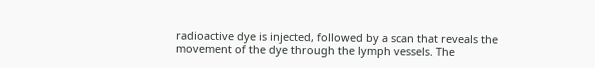radioactive dye is injected, followed by a scan that reveals the movement of the dye through the lymph vessels. The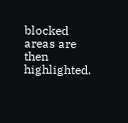blocked areas are then highlighted.